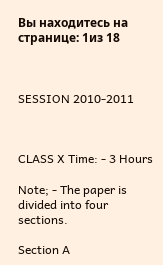Вы находитесь на странице: 1из 18



SESSION 2010-2011



CLASS X Time: - 3 Hours

Note; - The paper is divided into four sections.

Section A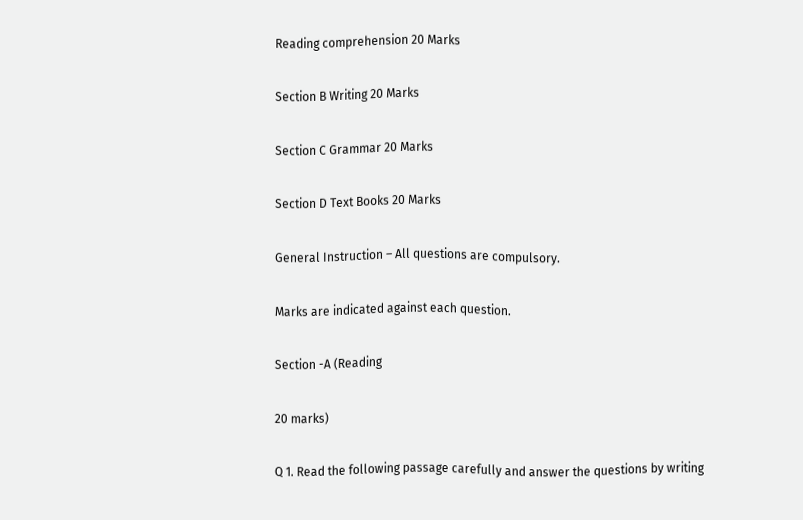Reading comprehension 20 Marks

Section B Writing 20 Marks

Section C Grammar 20 Marks

Section D Text Books 20 Marks

General Instruction – All questions are compulsory.

Marks are indicated against each question.

Section -A (Reading

20 marks)

Q 1. Read the following passage carefully and answer the questions by writing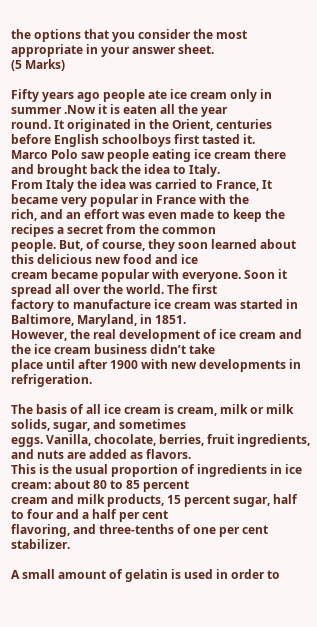the options that you consider the most appropriate in your answer sheet.
(5 Marks)

Fifty years ago people ate ice cream only in summer .Now it is eaten all the year
round. It originated in the Orient, centuries before English schoolboys first tasted it.
Marco Polo saw people eating ice cream there and brought back the idea to Italy.
From Italy the idea was carried to France, It became very popular in France with the
rich, and an effort was even made to keep the recipes a secret from the common
people. But, of course, they soon learned about this delicious new food and ice
cream became popular with everyone. Soon it spread all over the world. The first
factory to manufacture ice cream was started in Baltimore, Maryland, in 1851.
However, the real development of ice cream and the ice cream business didn’t take
place until after 1900 with new developments in refrigeration.

The basis of all ice cream is cream, milk or milk solids, sugar, and sometimes
eggs. Vanilla, chocolate, berries, fruit ingredients, and nuts are added as flavors.
This is the usual proportion of ingredients in ice cream: about 80 to 85 percent
cream and milk products, 15 percent sugar, half to four and a half per cent
flavoring, and three-tenths of one per cent stabilizer.

A small amount of gelatin is used in order to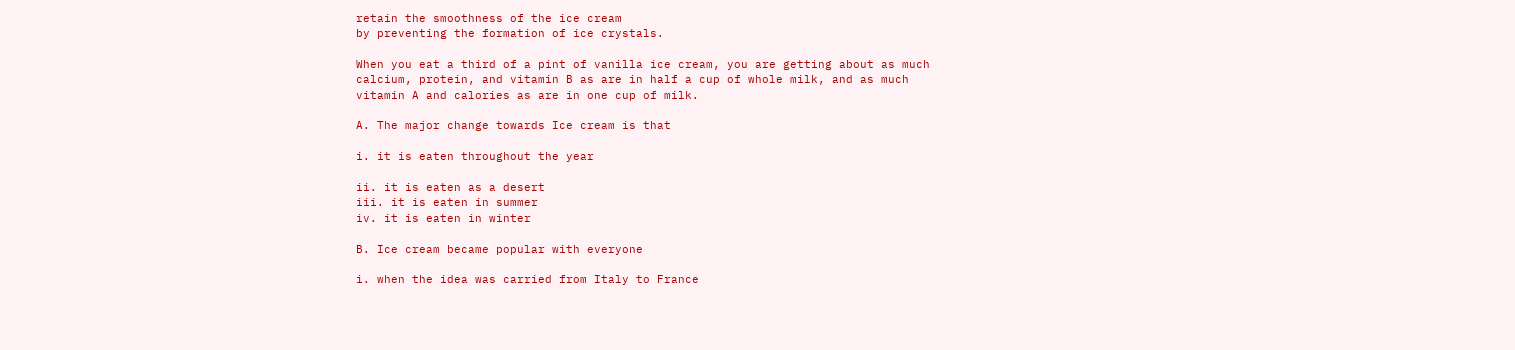retain the smoothness of the ice cream
by preventing the formation of ice crystals.

When you eat a third of a pint of vanilla ice cream, you are getting about as much
calcium, protein, and vitamin B as are in half a cup of whole milk, and as much
vitamin A and calories as are in one cup of milk.

A. The major change towards Ice cream is that

i. it is eaten throughout the year

ii. it is eaten as a desert
iii. it is eaten in summer
iv. it is eaten in winter

B. Ice cream became popular with everyone

i. when the idea was carried from Italy to France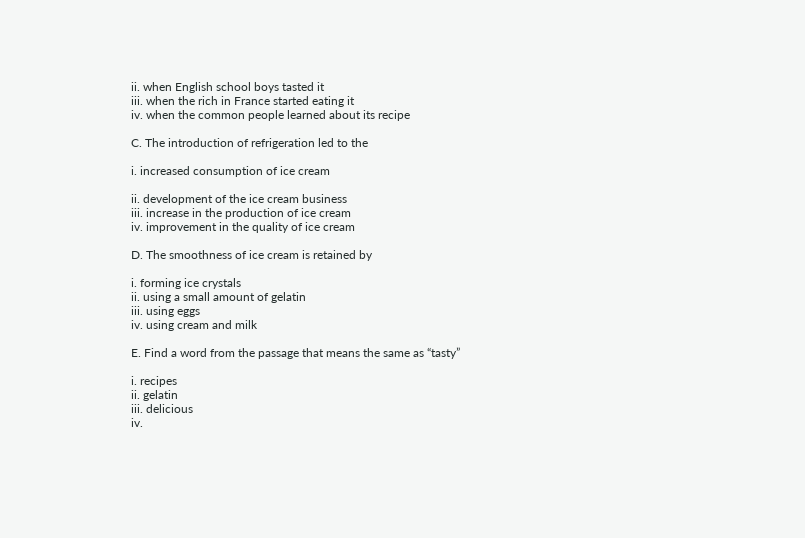ii. when English school boys tasted it
iii. when the rich in France started eating it
iv. when the common people learned about its recipe

C. The introduction of refrigeration led to the

i. increased consumption of ice cream

ii. development of the ice cream business
iii. increase in the production of ice cream
iv. improvement in the quality of ice cream

D. The smoothness of ice cream is retained by

i. forming ice crystals
ii. using a small amount of gelatin
iii. using eggs
iv. using cream and milk

E. Find a word from the passage that means the same as “tasty”

i. recipes
ii. gelatin
iii. delicious
iv.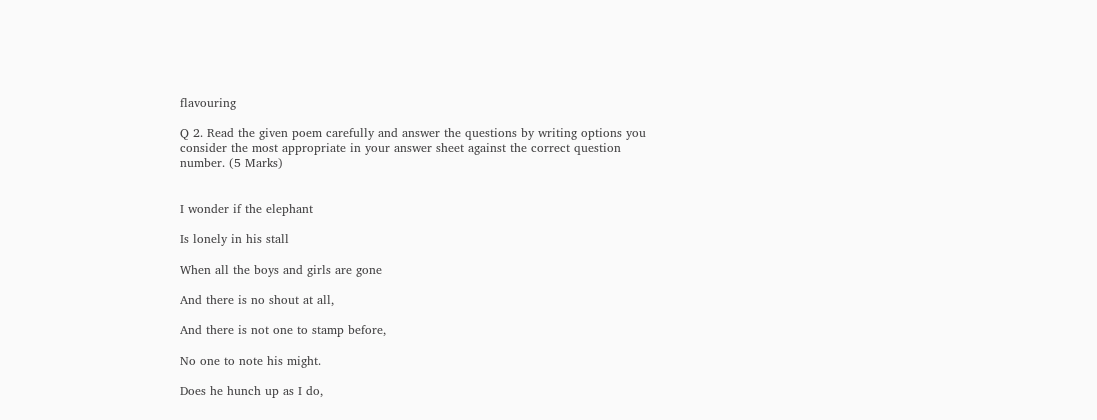flavouring

Q 2. Read the given poem carefully and answer the questions by writing options you
consider the most appropriate in your answer sheet against the correct question
number. (5 Marks)


I wonder if the elephant

Is lonely in his stall

When all the boys and girls are gone

And there is no shout at all,

And there is not one to stamp before,

No one to note his might.

Does he hunch up as I do,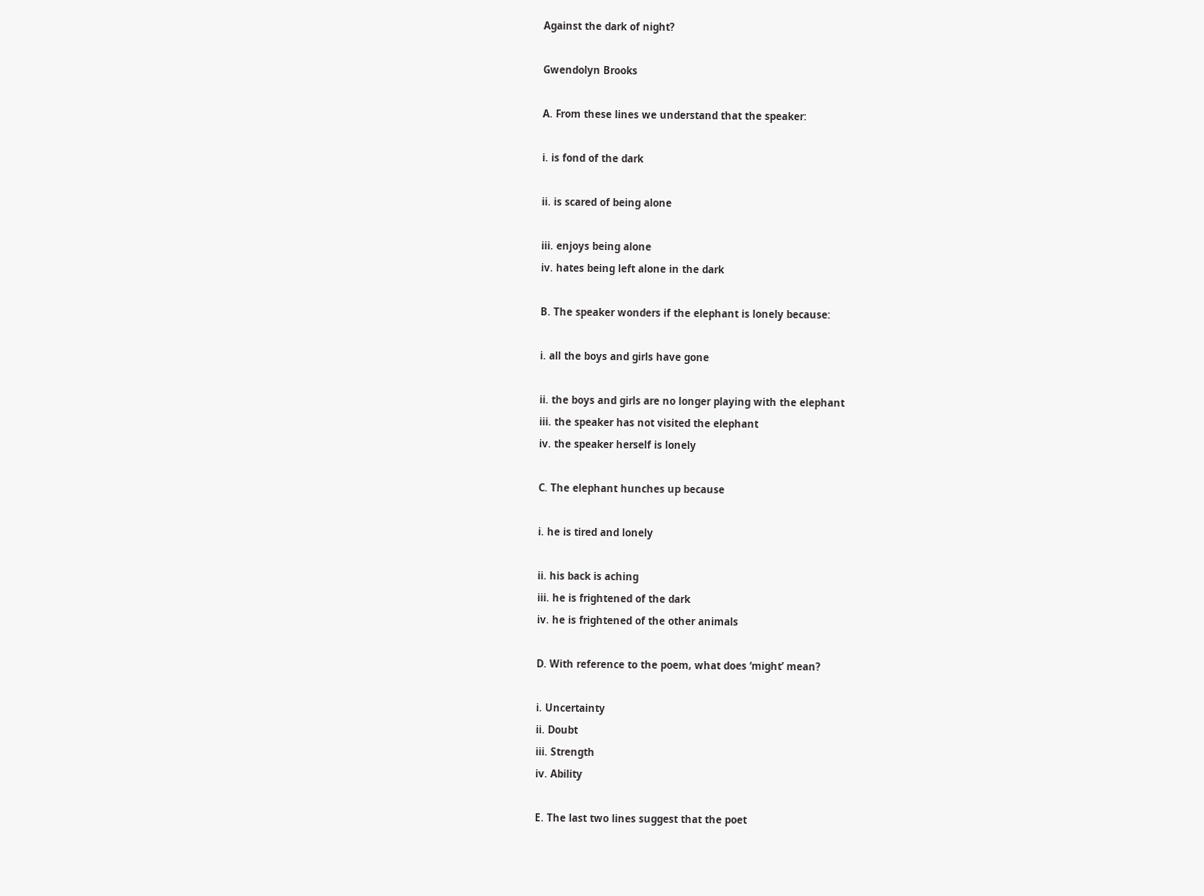Against the dark of night?

Gwendolyn Brooks

A. From these lines we understand that the speaker:

i. is fond of the dark

ii. is scared of being alone

iii. enjoys being alone
iv. hates being left alone in the dark

B. The speaker wonders if the elephant is lonely because:

i. all the boys and girls have gone

ii. the boys and girls are no longer playing with the elephant
iii. the speaker has not visited the elephant
iv. the speaker herself is lonely

C. The elephant hunches up because

i. he is tired and lonely

ii. his back is aching
iii. he is frightened of the dark
iv. he is frightened of the other animals

D. With reference to the poem, what does ‘might’ mean?

i. Uncertainty
ii. Doubt
iii. Strength
iv. Ability

E. The last two lines suggest that the poet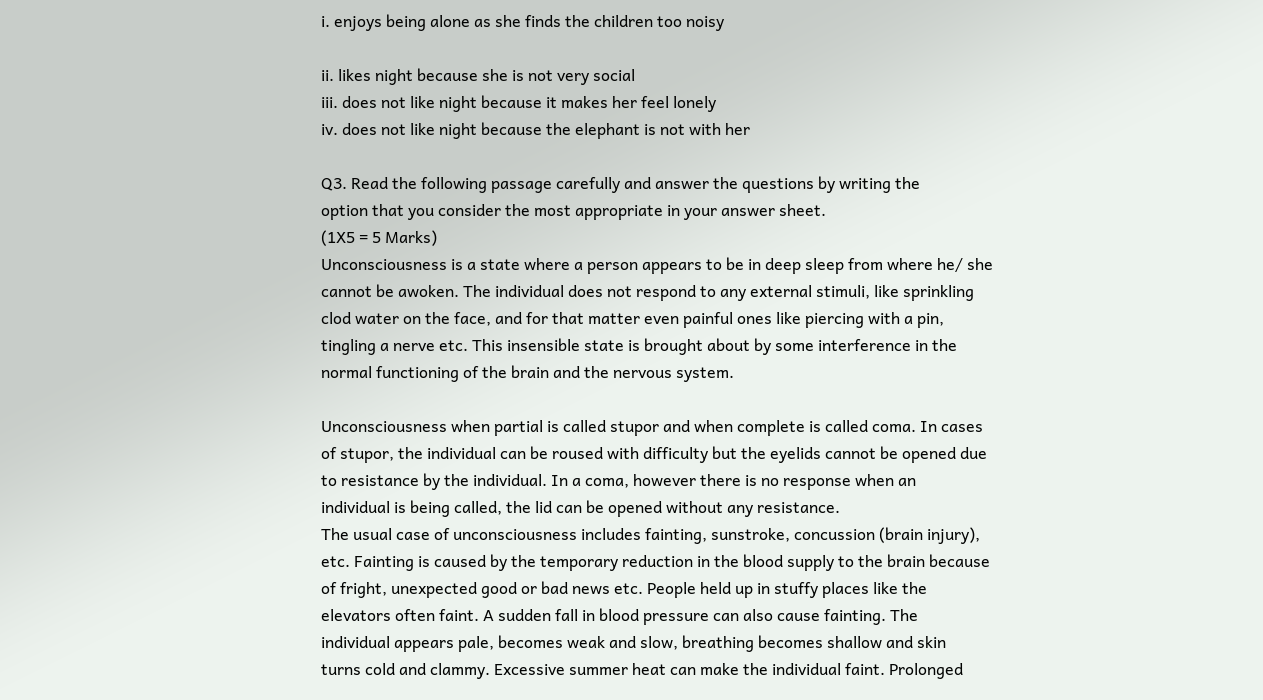i. enjoys being alone as she finds the children too noisy

ii. likes night because she is not very social
iii. does not like night because it makes her feel lonely
iv. does not like night because the elephant is not with her

Q3. Read the following passage carefully and answer the questions by writing the
option that you consider the most appropriate in your answer sheet.
(1X5 = 5 Marks)
Unconsciousness is a state where a person appears to be in deep sleep from where he/ she
cannot be awoken. The individual does not respond to any external stimuli, like sprinkling
clod water on the face, and for that matter even painful ones like piercing with a pin,
tingling a nerve etc. This insensible state is brought about by some interference in the
normal functioning of the brain and the nervous system.

Unconsciousness when partial is called stupor and when complete is called coma. In cases
of stupor, the individual can be roused with difficulty but the eyelids cannot be opened due
to resistance by the individual. In a coma, however there is no response when an
individual is being called, the lid can be opened without any resistance.
The usual case of unconsciousness includes fainting, sunstroke, concussion (brain injury),
etc. Fainting is caused by the temporary reduction in the blood supply to the brain because
of fright, unexpected good or bad news etc. People held up in stuffy places like the
elevators often faint. A sudden fall in blood pressure can also cause fainting. The
individual appears pale, becomes weak and slow, breathing becomes shallow and skin
turns cold and clammy. Excessive summer heat can make the individual faint. Prolonged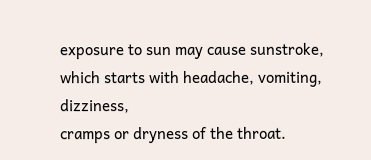exposure to sun may cause sunstroke, which starts with headache, vomiting, dizziness,
cramps or dryness of the throat.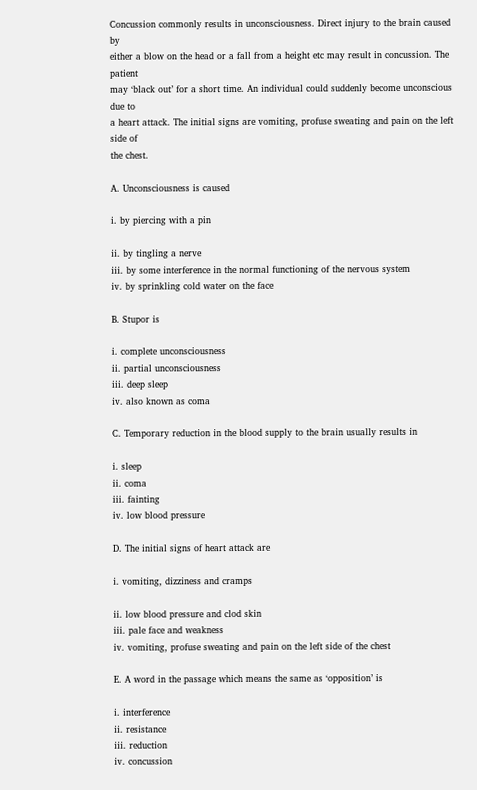Concussion commonly results in unconsciousness. Direct injury to the brain caused by
either a blow on the head or a fall from a height etc may result in concussion. The patient
may ‘black out’ for a short time. An individual could suddenly become unconscious due to
a heart attack. The initial signs are vomiting, profuse sweating and pain on the left side of
the chest.

A. Unconsciousness is caused

i. by piercing with a pin

ii. by tingling a nerve
iii. by some interference in the normal functioning of the nervous system
iv. by sprinkling cold water on the face

B. Stupor is

i. complete unconsciousness
ii. partial unconsciousness
iii. deep sleep
iv. also known as coma

C. Temporary reduction in the blood supply to the brain usually results in

i. sleep
ii. coma
iii. fainting
iv. low blood pressure

D. The initial signs of heart attack are

i. vomiting, dizziness and cramps

ii. low blood pressure and clod skin
iii. pale face and weakness
iv. vomiting, profuse sweating and pain on the left side of the chest

E. A word in the passage which means the same as ‘opposition’ is

i. interference
ii. resistance
iii. reduction
iv. concussion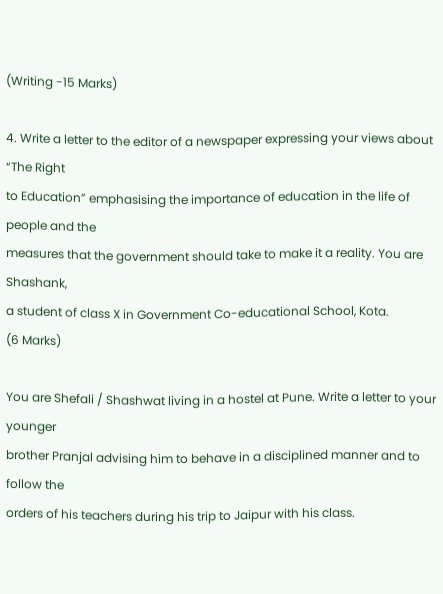(Writing -15 Marks)

4. Write a letter to the editor of a newspaper expressing your views about “The Right
to Education” emphasising the importance of education in the life of people and the
measures that the government should take to make it a reality. You are Shashank,
a student of class X in Government Co-educational School, Kota.
(6 Marks)

You are Shefali / Shashwat living in a hostel at Pune. Write a letter to your younger
brother Pranjal advising him to behave in a disciplined manner and to follow the
orders of his teachers during his trip to Jaipur with his class.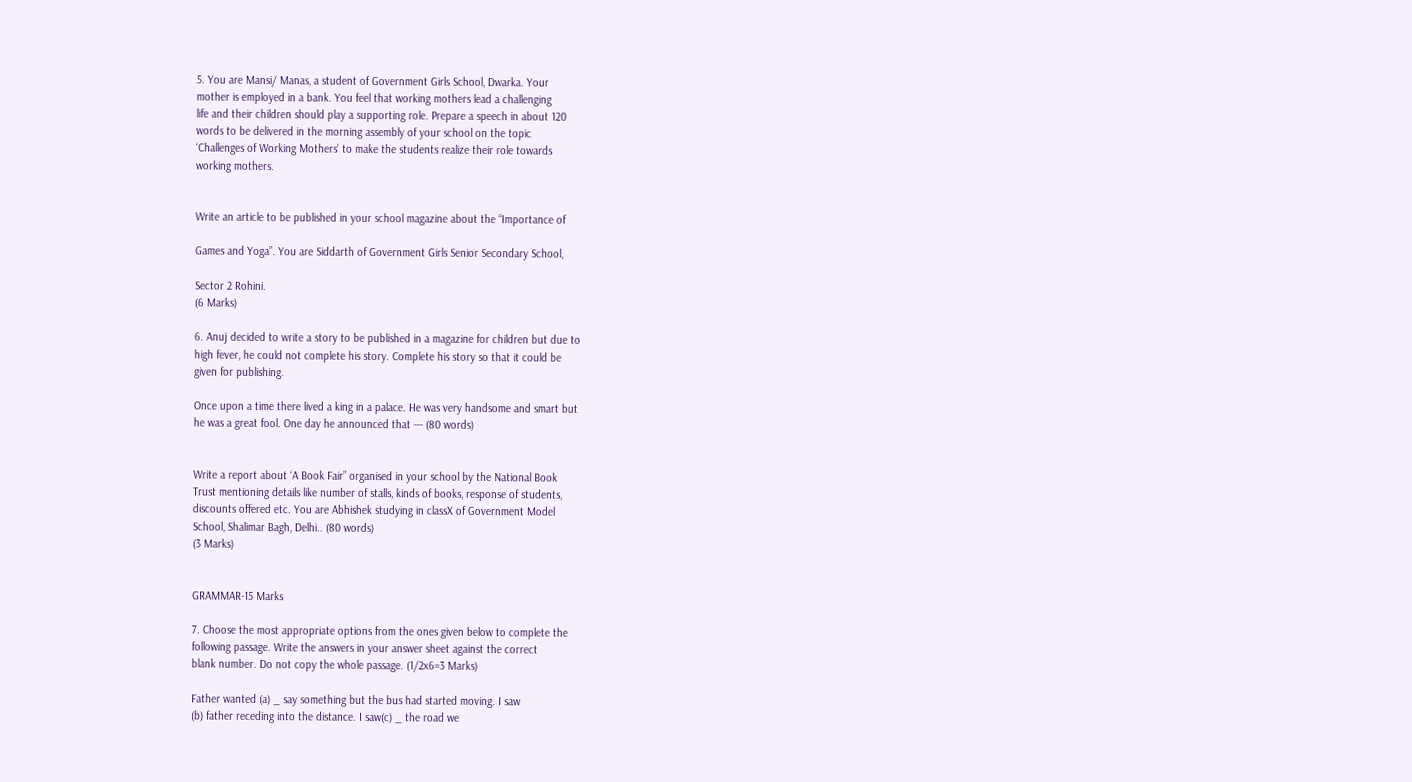5. You are Mansi/ Manas, a student of Government Girls School, Dwarka. Your
mother is employed in a bank. You feel that working mothers lead a challenging
life and their children should play a supporting role. Prepare a speech in about 120
words to be delivered in the morning assembly of your school on the topic
‘Challenges of Working Mothers’ to make the students realize their role towards
working mothers.


Write an article to be published in your school magazine about the “Importance of

Games and Yoga”. You are Siddarth of Government Girls Senior Secondary School,

Sector 2 Rohini.
(6 Marks)

6. Anuj decided to write a story to be published in a magazine for children but due to
high fever, he could not complete his story. Complete his story so that it could be
given for publishing.

Once upon a time there lived a king in a palace. He was very handsome and smart but
he was a great fool. One day he announced that --- (80 words)


Write a report about ‘A Book Fair” organised in your school by the National Book
Trust mentioning details like number of stalls, kinds of books, response of students,
discounts offered etc. You are Abhishek studying in classX of Government Model
School, Shalimar Bagh, Delhi.. (80 words)
(3 Marks)


GRAMMAR-15 Marks

7. Choose the most appropriate options from the ones given below to complete the
following passage. Write the answers in your answer sheet against the correct
blank number. Do not copy the whole passage. (1/2x6=3 Marks)

Father wanted (a) _ say something but the bus had started moving. I saw
(b) father receding into the distance. I saw(c) _ the road we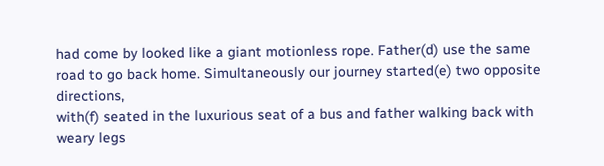had come by looked like a giant motionless rope. Father(d) use the same
road to go back home. Simultaneously our journey started(e) two opposite directions,
with(f) seated in the luxurious seat of a bus and father walking back with
weary legs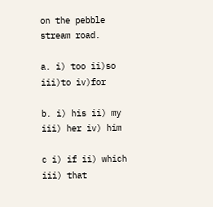on the pebble stream road.

a. i) too ii)so iii)to iv)for

b. i) his ii) my iii) her iv) him

c i) if ii) which iii) that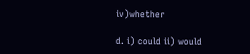iv)whether

d. i) could ii) would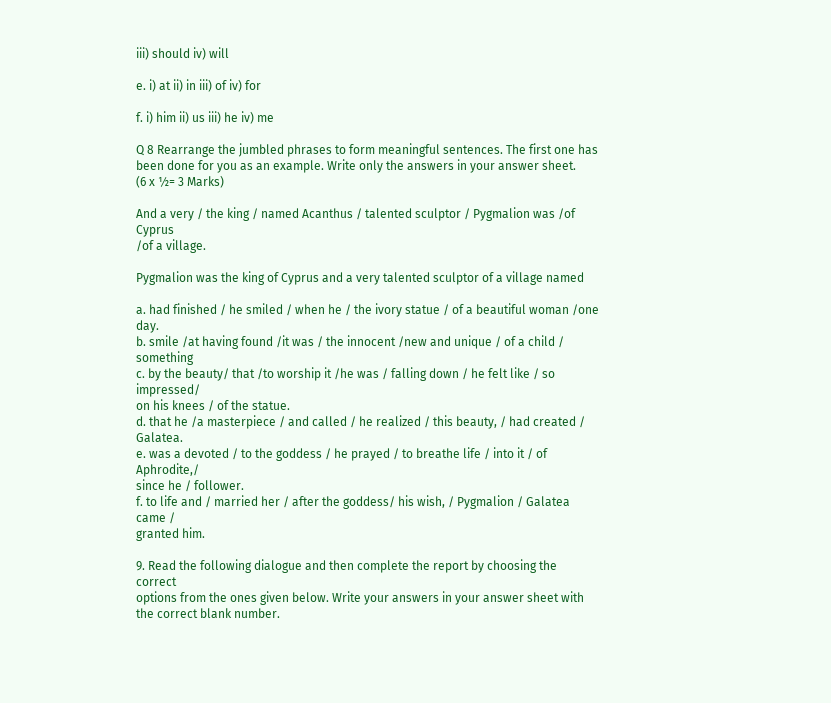iii) should iv) will

e. i) at ii) in iii) of iv) for

f. i) him ii) us iii) he iv) me

Q 8 Rearrange the jumbled phrases to form meaningful sentences. The first one has
been done for you as an example. Write only the answers in your answer sheet.
(6 x ½= 3 Marks)

And a very / the king / named Acanthus / talented sculptor / Pygmalion was /of Cyprus
/of a village.

Pygmalion was the king of Cyprus and a very talented sculptor of a village named

a. had finished / he smiled / when he / the ivory statue / of a beautiful woman /one day.
b. smile /at having found /it was / the innocent /new and unique / of a child / something
c. by the beauty/ that /to worship it /he was / falling down / he felt like / so impressed/
on his knees / of the statue.
d. that he /a masterpiece / and called / he realized / this beauty, / had created / Galatea.
e. was a devoted / to the goddess / he prayed / to breathe life / into it / of Aphrodite,/
since he / follower.
f. to life and / married her / after the goddess/ his wish, / Pygmalion / Galatea came /
granted him.

9. Read the following dialogue and then complete the report by choosing the correct
options from the ones given below. Write your answers in your answer sheet with
the correct blank number.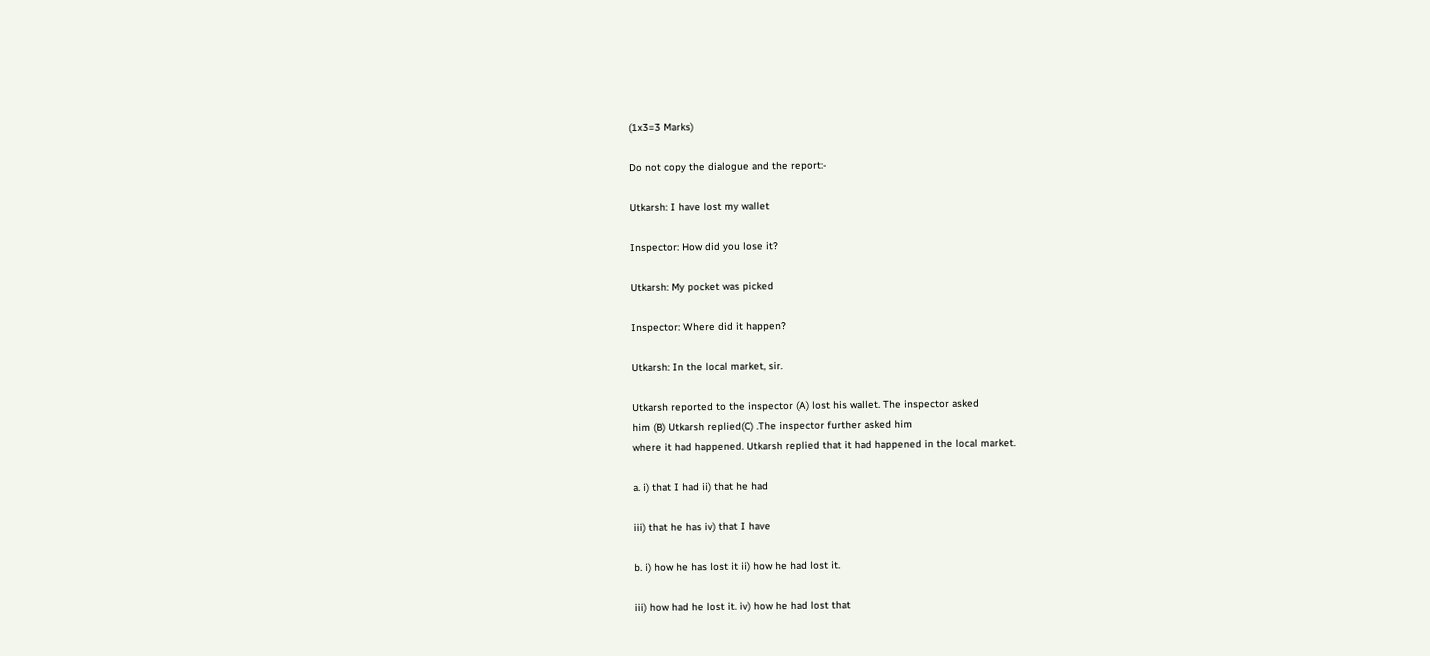(1x3=3 Marks)

Do not copy the dialogue and the report:-

Utkarsh: I have lost my wallet

Inspector: How did you lose it?

Utkarsh: My pocket was picked

Inspector: Where did it happen?

Utkarsh: In the local market, sir.

Utkarsh reported to the inspector (A) lost his wallet. The inspector asked
him (B) Utkarsh replied(C) .The inspector further asked him
where it had happened. Utkarsh replied that it had happened in the local market.

a. i) that I had ii) that he had

iii) that he has iv) that I have

b. i) how he has lost it ii) how he had lost it.

iii) how had he lost it. iv) how he had lost that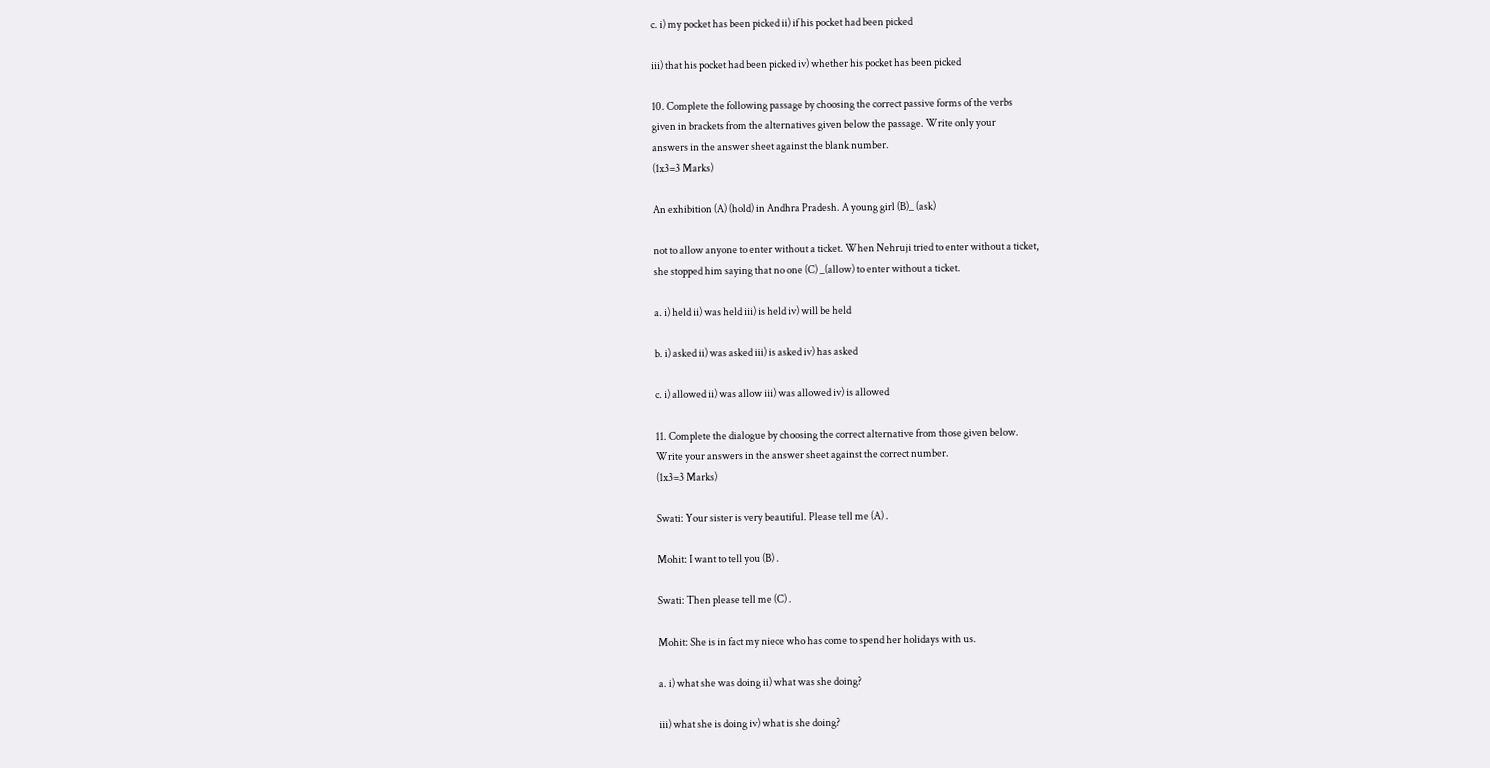c. i) my pocket has been picked ii) if his pocket had been picked

iii) that his pocket had been picked iv) whether his pocket has been picked

10. Complete the following passage by choosing the correct passive forms of the verbs
given in brackets from the alternatives given below the passage. Write only your
answers in the answer sheet against the blank number.
(1x3=3 Marks)

An exhibition (A) (hold) in Andhra Pradesh. A young girl (B)_ (ask)

not to allow anyone to enter without a ticket. When Nehruji tried to enter without a ticket,
she stopped him saying that no one (C) _(allow) to enter without a ticket.

a. i) held ii) was held iii) is held iv) will be held

b. i) asked ii) was asked iii) is asked iv) has asked

c. i) allowed ii) was allow iii) was allowed iv) is allowed

11. Complete the dialogue by choosing the correct alternative from those given below.
Write your answers in the answer sheet against the correct number.
(1x3=3 Marks)

Swati: Your sister is very beautiful. Please tell me (A) .

Mohit: I want to tell you (B) .

Swati: Then please tell me (C) .

Mohit: She is in fact my niece who has come to spend her holidays with us.

a. i) what she was doing ii) what was she doing?

iii) what she is doing iv) what is she doing?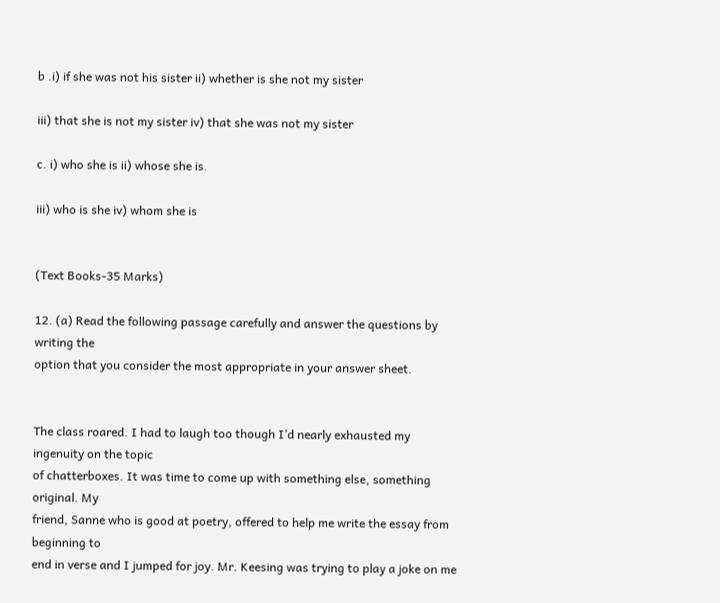b .i) if she was not his sister ii) whether is she not my sister

iii) that she is not my sister iv) that she was not my sister

c. i) who she is ii) whose she is.

iii) who is she iv) whom she is


(Text Books-35 Marks)

12. (a) Read the following passage carefully and answer the questions by writing the
option that you consider the most appropriate in your answer sheet.


The class roared. I had to laugh too though I’d nearly exhausted my ingenuity on the topic
of chatterboxes. It was time to come up with something else, something original. My
friend, Sanne who is good at poetry, offered to help me write the essay from beginning to
end in verse and I jumped for joy. Mr. Keesing was trying to play a joke on me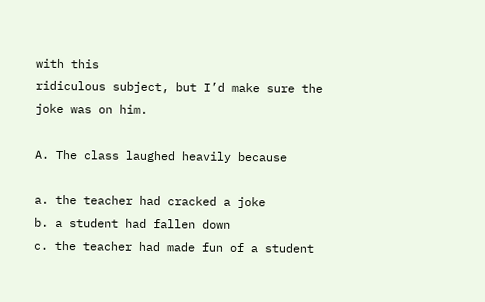with this
ridiculous subject, but I’d make sure the joke was on him.

A. The class laughed heavily because

a. the teacher had cracked a joke
b. a student had fallen down
c. the teacher had made fun of a student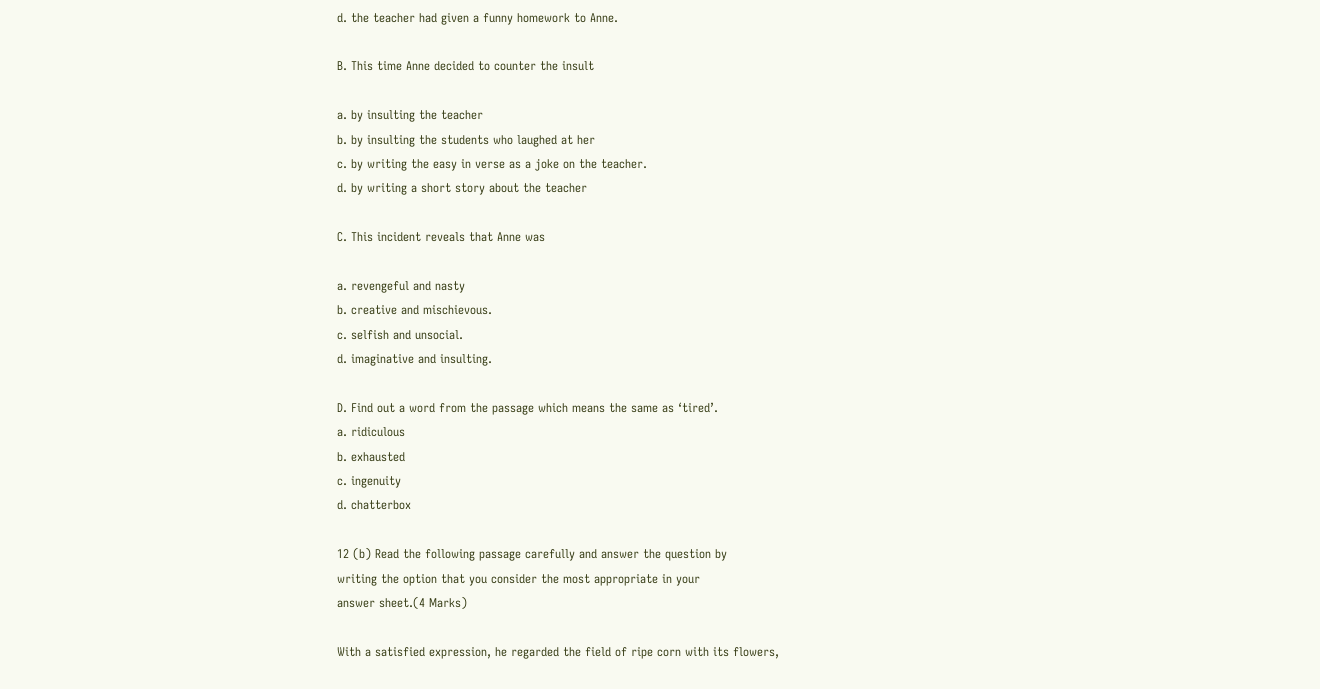d. the teacher had given a funny homework to Anne.

B. This time Anne decided to counter the insult

a. by insulting the teacher
b. by insulting the students who laughed at her
c. by writing the easy in verse as a joke on the teacher.
d. by writing a short story about the teacher

C. This incident reveals that Anne was

a. revengeful and nasty
b. creative and mischievous.
c. selfish and unsocial.
d. imaginative and insulting.

D. Find out a word from the passage which means the same as ‘tired’.
a. ridiculous
b. exhausted
c. ingenuity
d. chatterbox

12 (b) Read the following passage carefully and answer the question by
writing the option that you consider the most appropriate in your
answer sheet.(4 Marks)

With a satisfied expression, he regarded the field of ripe corn with its flowers,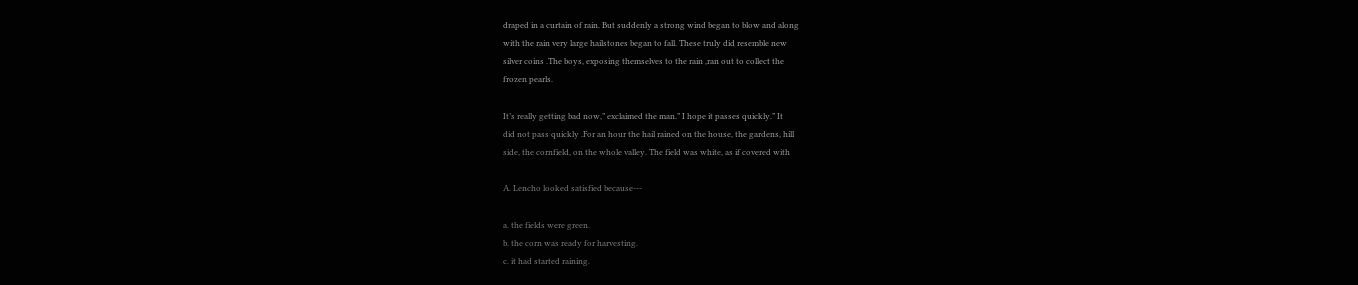draped in a curtain of rain. But suddenly a strong wind began to blow and along
with the rain very large hailstones began to fall. These truly did resemble new
silver coins .The boys, exposing themselves to the rain ,ran out to collect the
frozen pearls.

It’s really getting bad now,” exclaimed the man.” I hope it passes quickly.” It
did not pass quickly .For an hour the hail rained on the house, the gardens, hill
side, the cornfield, on the whole valley. The field was white, as if covered with

A. Lencho looked satisfied because---

a. the fields were green.
b. the corn was ready for harvesting.
c. it had started raining.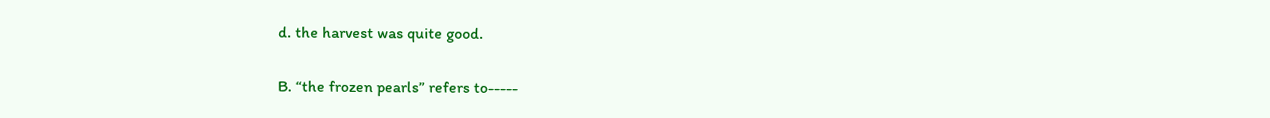d. the harvest was quite good.

B. “the frozen pearls” refers to-----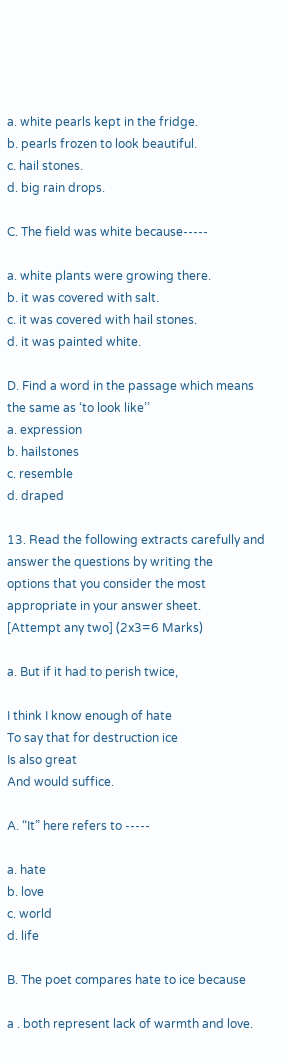a. white pearls kept in the fridge.
b. pearls frozen to look beautiful.
c. hail stones.
d. big rain drops.

C. The field was white because-----

a. white plants were growing there.
b. it was covered with salt.
c. it was covered with hail stones.
d. it was painted white.

D. Find a word in the passage which means the same as ‘to look like’’
a. expression
b. hailstones
c. resemble
d. draped

13. Read the following extracts carefully and answer the questions by writing the
options that you consider the most appropriate in your answer sheet.
[Attempt any two] (2x3=6 Marks)

a. But if it had to perish twice,

I think I know enough of hate
To say that for destruction ice
Is also great
And would suffice.

A. “It” here refers to -----

a. hate
b. love
c. world
d. life

B. The poet compares hate to ice because

a . both represent lack of warmth and love.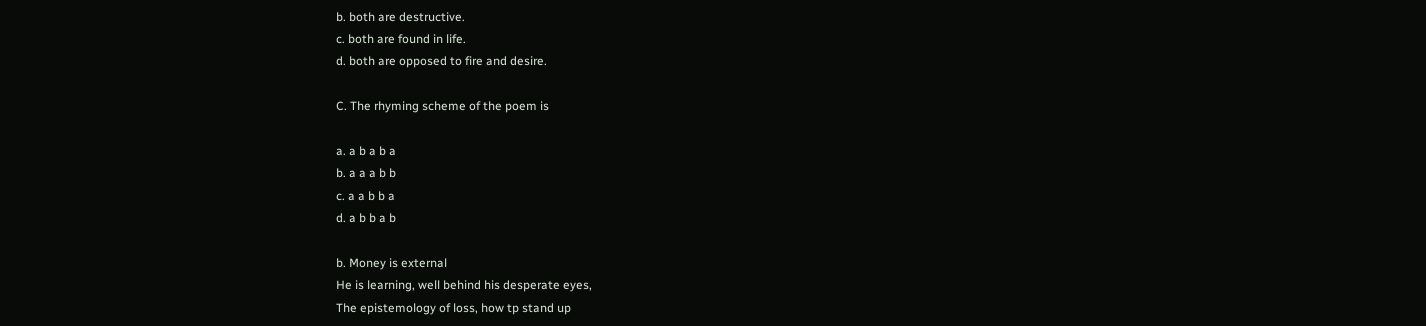b. both are destructive.
c. both are found in life.
d. both are opposed to fire and desire.

C. The rhyming scheme of the poem is

a. a b a b a
b. a a a b b
c. a a b b a
d. a b b a b

b. Money is external
He is learning, well behind his desperate eyes,
The epistemology of loss, how tp stand up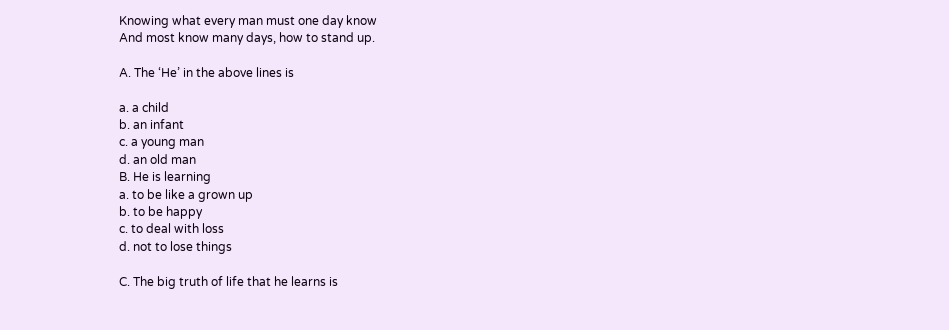Knowing what every man must one day know
And most know many days, how to stand up.

A. The ‘He’ in the above lines is

a. a child
b. an infant
c. a young man
d. an old man
B. He is learning
a. to be like a grown up
b. to be happy
c. to deal with loss
d. not to lose things

C. The big truth of life that he learns is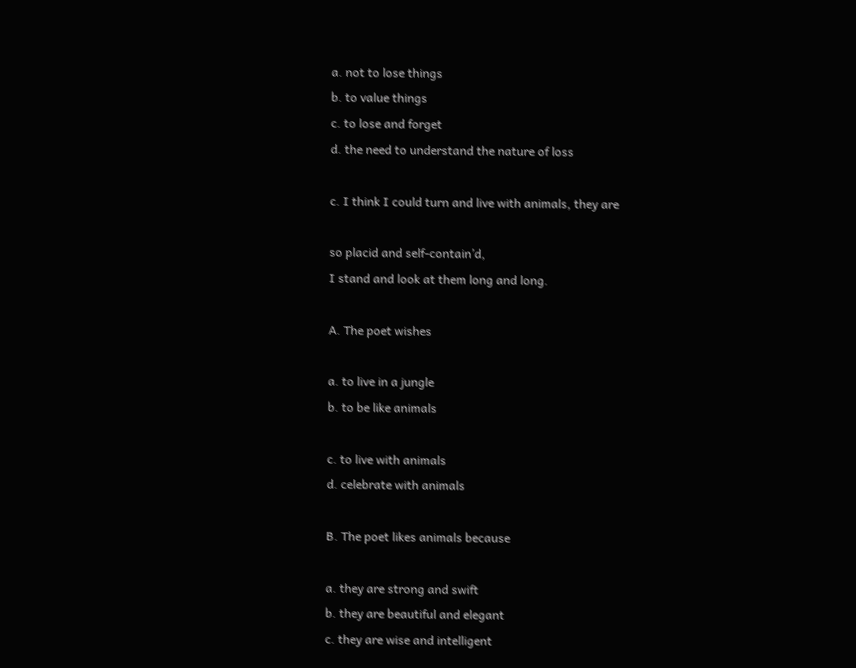a. not to lose things
b. to value things
c. to lose and forget
d. the need to understand the nature of loss

c. I think I could turn and live with animals, they are

so placid and self-contain’d,
I stand and look at them long and long.

A. The poet wishes

a. to live in a jungle
b. to be like animals

c. to live with animals
d. celebrate with animals

B. The poet likes animals because

a. they are strong and swift
b. they are beautiful and elegant
c. they are wise and intelligent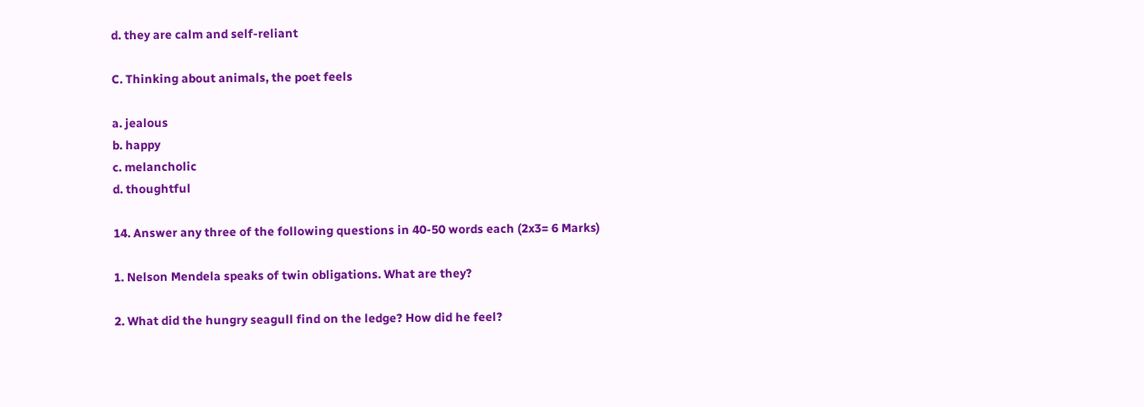d. they are calm and self-reliant

C. Thinking about animals, the poet feels

a. jealous
b. happy
c. melancholic
d. thoughtful

14. Answer any three of the following questions in 40-50 words each (2x3= 6 Marks)

1. Nelson Mendela speaks of twin obligations. What are they?

2. What did the hungry seagull find on the ledge? How did he feel?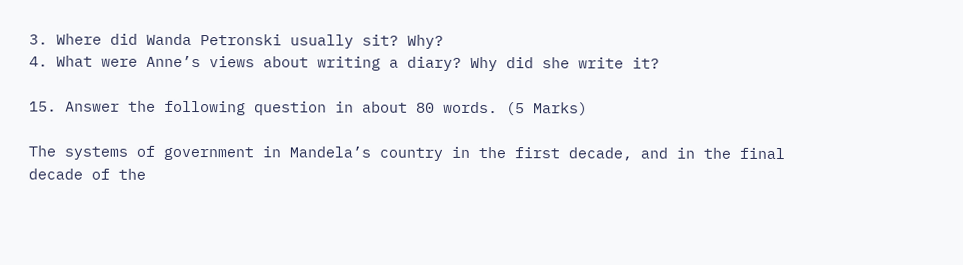3. Where did Wanda Petronski usually sit? Why?
4. What were Anne’s views about writing a diary? Why did she write it?

15. Answer the following question in about 80 words. (5 Marks)

The systems of government in Mandela’s country in the first decade, and in the final
decade of the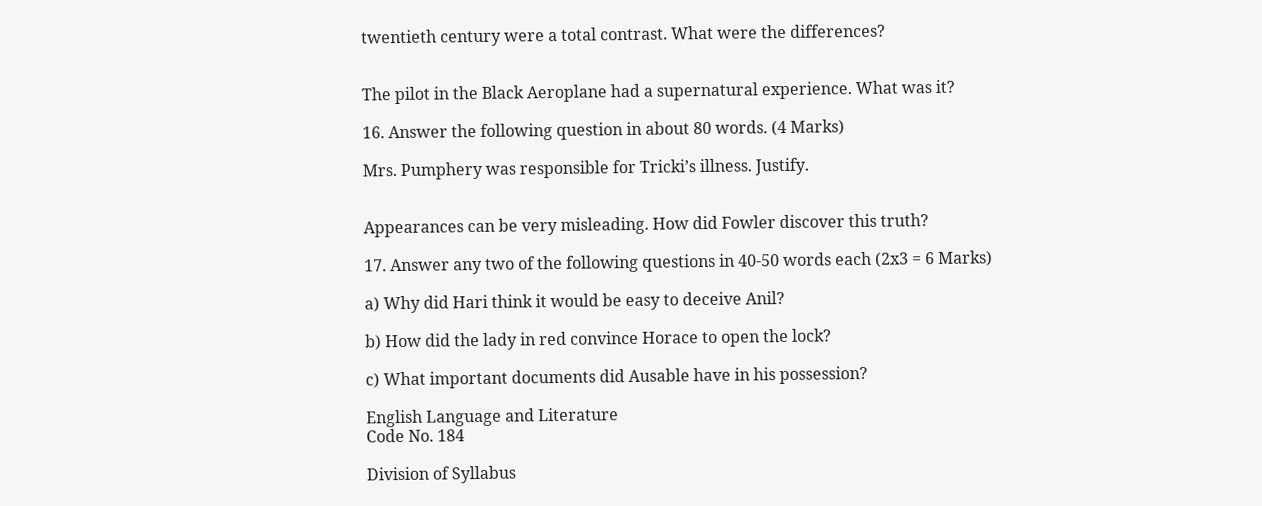twentieth century were a total contrast. What were the differences?


The pilot in the Black Aeroplane had a supernatural experience. What was it?

16. Answer the following question in about 80 words. (4 Marks)

Mrs. Pumphery was responsible for Tricki’s illness. Justify.


Appearances can be very misleading. How did Fowler discover this truth?

17. Answer any two of the following questions in 40-50 words each (2x3 = 6 Marks)

a) Why did Hari think it would be easy to deceive Anil?

b) How did the lady in red convince Horace to open the lock?

c) What important documents did Ausable have in his possession?

English Language and Literature
Code No. 184

Division of Syllabus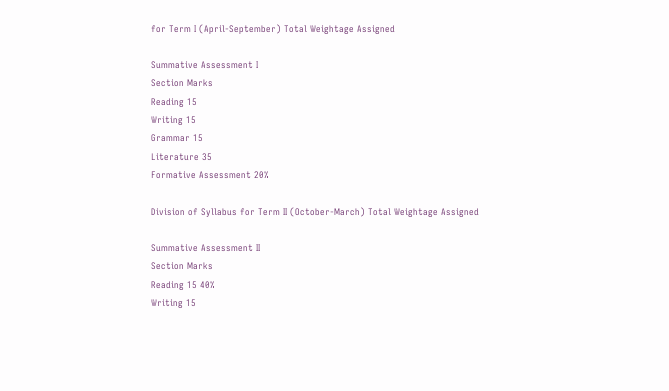for Term I (April-September) Total Weightage Assigned

Summative Assessment I
Section Marks
Reading 15
Writing 15
Grammar 15
Literature 35
Formative Assessment 20%

Division of Syllabus for Term II (October-March) Total Weightage Assigned

Summative Assessment II
Section Marks
Reading 15 40%
Writing 15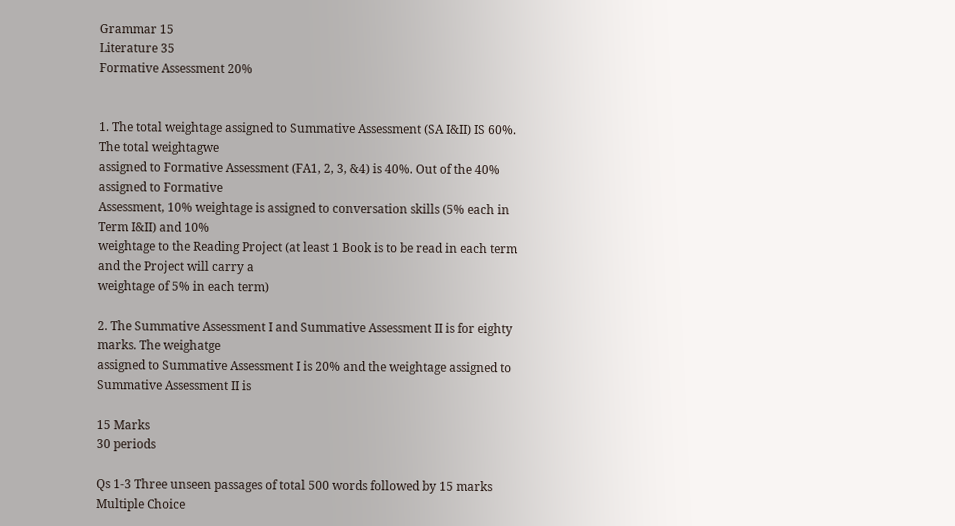Grammar 15
Literature 35
Formative Assessment 20%


1. The total weightage assigned to Summative Assessment (SA I&II) IS 60%. The total weightagwe
assigned to Formative Assessment (FA1, 2, 3, &4) is 40%. Out of the 40% assigned to Formative
Assessment, 10% weightage is assigned to conversation skills (5% each in Term I&II) and 10%
weightage to the Reading Project (at least 1 Book is to be read in each term and the Project will carry a
weightage of 5% in each term)

2. The Summative Assessment I and Summative Assessment II is for eighty marks. The weighatge
assigned to Summative Assessment I is 20% and the weightage assigned to Summative Assessment II is

15 Marks
30 periods

Qs 1-3 Three unseen passages of total 500 words followed by 15 marks Multiple Choice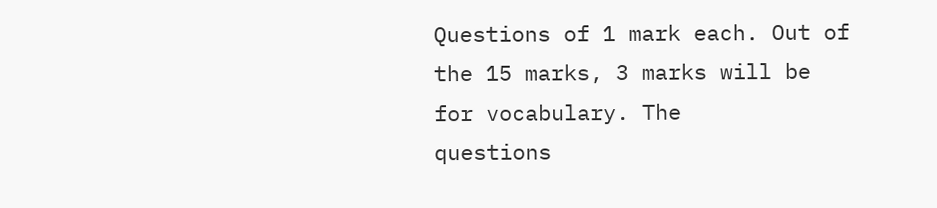Questions of 1 mark each. Out of the 15 marks, 3 marks will be for vocabulary. The
questions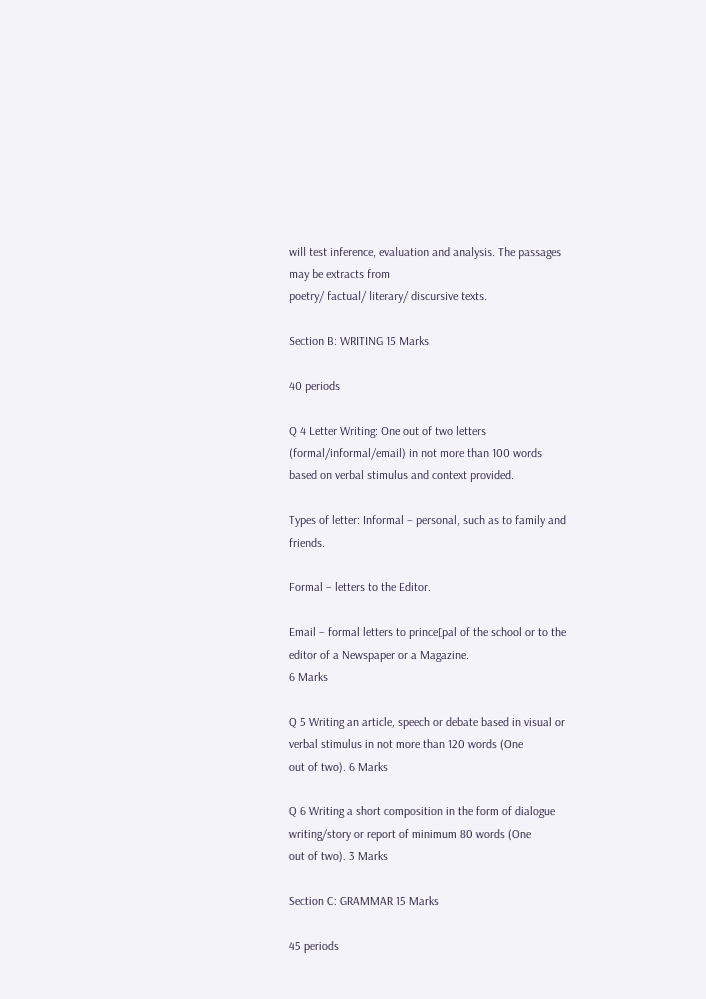will test inference, evaluation and analysis. The passages may be extracts from
poetry/ factual/ literary/ discursive texts.

Section B: WRITING 15 Marks

40 periods

Q 4 Letter Writing: One out of two letters (formal/informal/email) in not more than 100 words
based on verbal stimulus and context provided.

Types of letter: Informal – personal, such as to family and friends.

Formal – letters to the Editor.

Email – formal letters to prince[pal of the school or to the editor of a Newspaper or a Magazine.
6 Marks

Q 5 Writing an article, speech or debate based in visual or verbal stimulus in not more than 120 words (One
out of two). 6 Marks

Q 6 Writing a short composition in the form of dialogue writing/story or report of minimum 80 words (One
out of two). 3 Marks

Section C: GRAMMAR 15 Marks

45 periods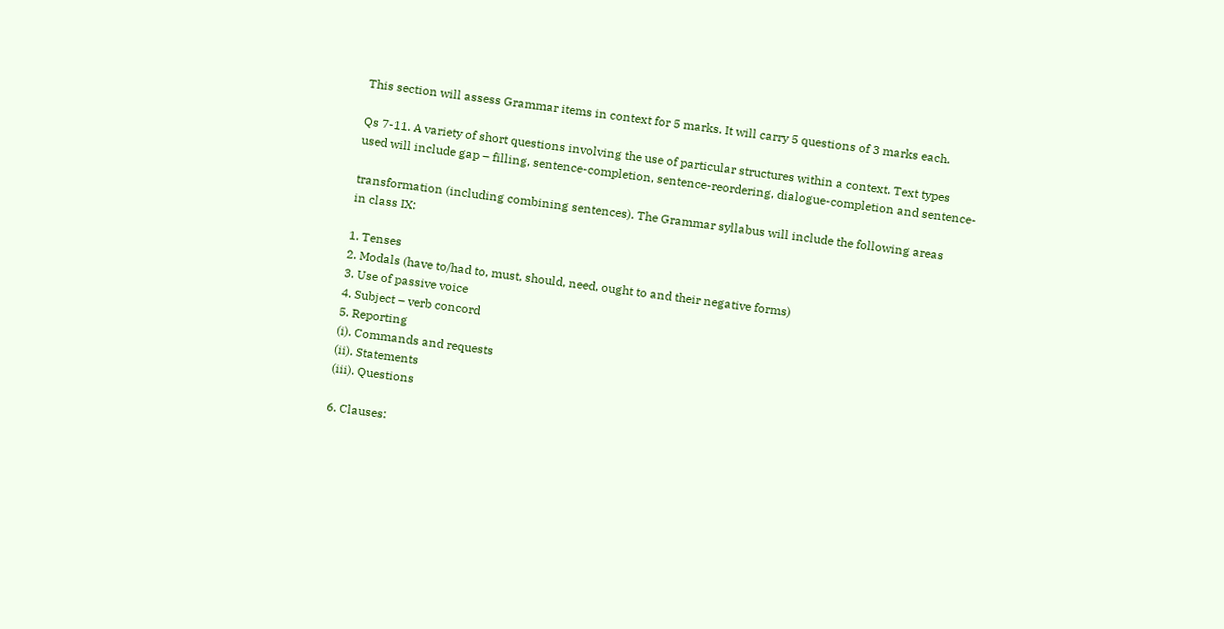This section will assess Grammar items in context for 5 marks. It will carry 5 questions of 3 marks each.

Qs 7-11. A variety of short questions involving the use of particular structures within a context. Text types
used will include gap – filling, sentence-completion, sentence-reordering, dialogue-completion and sentence-

transformation (including combining sentences). The Grammar syllabus will include the following areas
in class IX:

1. Tenses
2. Modals (have to/had to, must, should, need, ought to and their negative forms)
3. Use of passive voice
4. Subject – verb concord
5. Reporting
(i). Commands and requests
(ii). Statements
(iii). Questions

6. Clauses: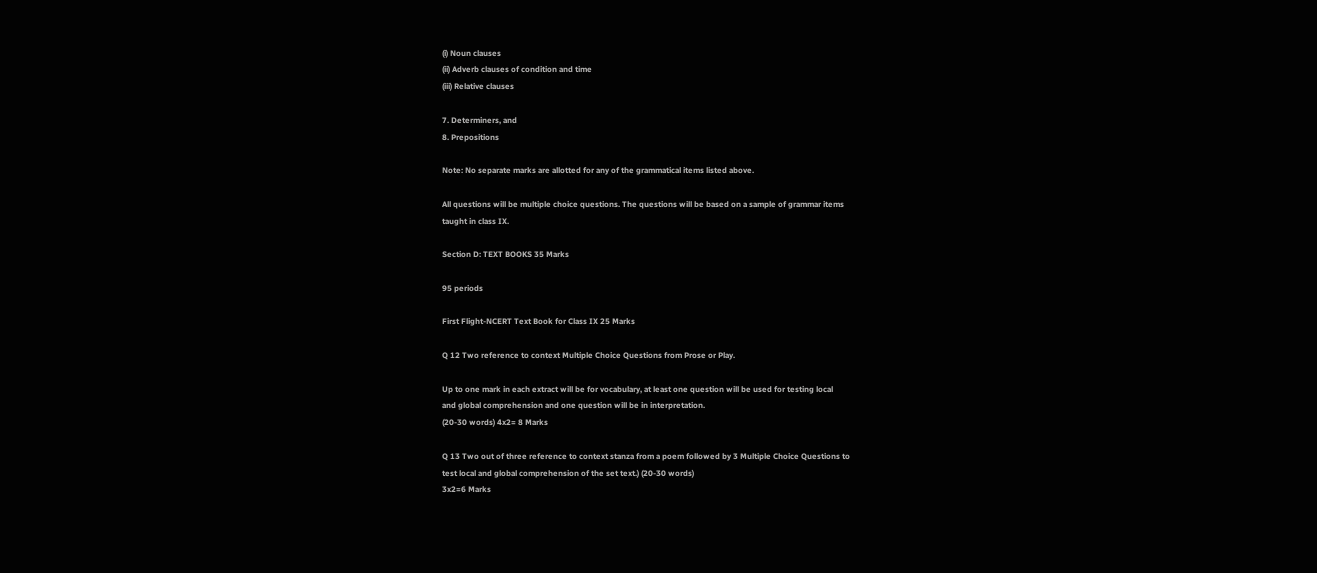(i) Noun clauses
(ii) Adverb clauses of condition and time
(iii) Relative clauses

7. Determiners, and
8. Prepositions

Note: No separate marks are allotted for any of the grammatical items listed above.

All questions will be multiple choice questions. The questions will be based on a sample of grammar items
taught in class IX.

Section D: TEXT BOOKS 35 Marks

95 periods

First Flight-NCERT Text Book for Class IX 25 Marks

Q 12 Two reference to context Multiple Choice Questions from Prose or Play.

Up to one mark in each extract will be for vocabulary, at least one question will be used for testing local
and global comprehension and one question will be in interpretation.
(20-30 words) 4x2= 8 Marks

Q 13 Two out of three reference to context stanza from a poem followed by 3 Multiple Choice Questions to
test local and global comprehension of the set text.) (20-30 words)
3x2=6 Marks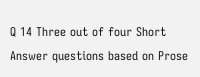Q 14 Three out of four Short Answer questions based on Prose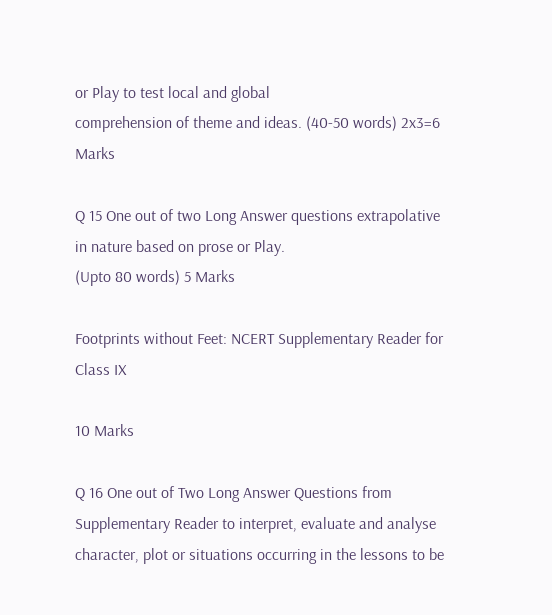or Play to test local and global
comprehension of theme and ideas. (40-50 words) 2x3=6 Marks

Q 15 One out of two Long Answer questions extrapolative in nature based on prose or Play.
(Upto 80 words) 5 Marks

Footprints without Feet: NCERT Supplementary Reader for Class IX

10 Marks

Q 16 One out of Two Long Answer Questions from Supplementary Reader to interpret, evaluate and analyse
character, plot or situations occurring in the lessons to be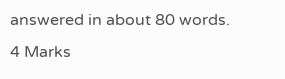answered in about 80 words.
4 Marks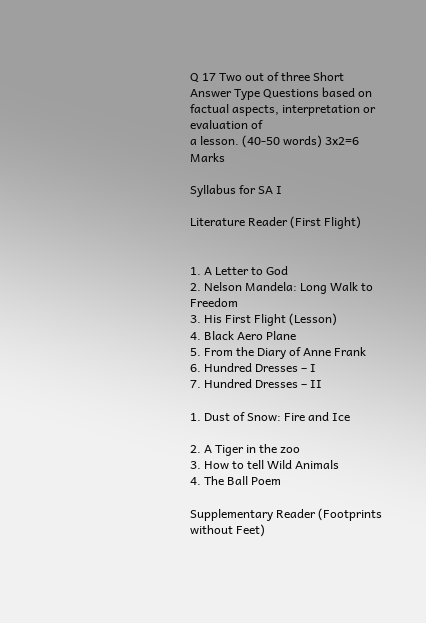Q 17 Two out of three Short Answer Type Questions based on factual aspects, interpretation or evaluation of
a lesson. (40-50 words) 3x2=6 Marks

Syllabus for SA I

Literature Reader (First Flight)


1. A Letter to God
2. Nelson Mandela: Long Walk to Freedom
3. His First Flight (Lesson)
4. Black Aero Plane
5. From the Diary of Anne Frank
6. Hundred Dresses – I
7. Hundred Dresses – II

1. Dust of Snow: Fire and Ice

2. A Tiger in the zoo
3. How to tell Wild Animals
4. The Ball Poem

Supplementary Reader (Footprints without Feet)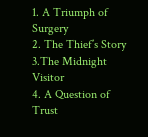1. A Triumph of Surgery
2. The Thief’s Story
3.The Midnight Visitor
4. A Question of Trust